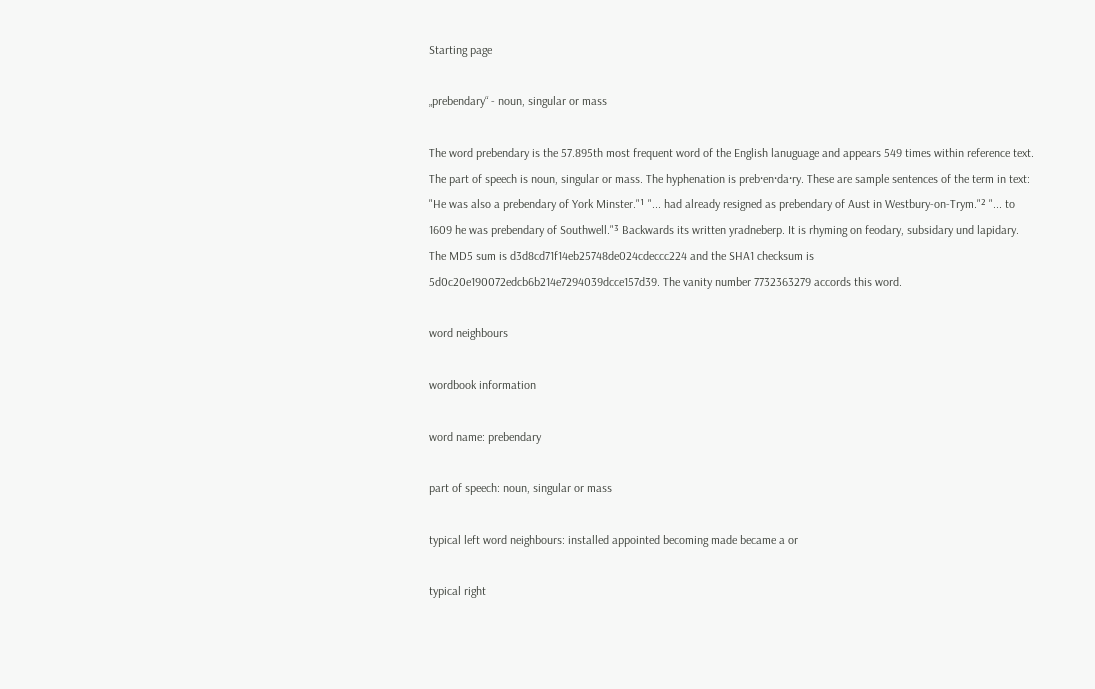Starting page

„prebendary“ - noun, singular or mass

The word prebendary is the 57.895th most frequent word of the English lanuguage and appears 549 times within reference text. The part of speech is noun, singular or mass. The hyphenation is preb·en·da·ry. These are sample sentences of the term in text: "He was also a prebendary of York Minster."¹ "... had already resigned as prebendary of Aust in Westbury-on-Trym."² "... to 1609 he was prebendary of Southwell."³ Backwards its written yradneberp. It is rhyming on feodary, subsidary und lapidary. The MD5 sum is d3d8cd71f14eb25748de024cdeccc224 and the SHA1 checksum is 5d0c20e190072edcb6b214e7294039dcce157d39. The vanity number 7732363279 accords this word.

word neighbours

wordbook information

word name: prebendary

part of speech: noun, singular or mass

typical left word neighbours: installed appointed becoming made became a or

typical right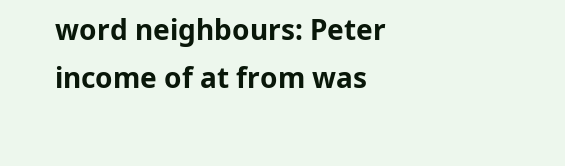word neighbours: Peter income of at from was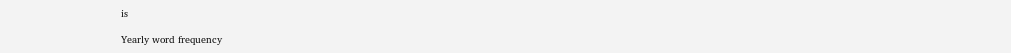is

Yearly word frequency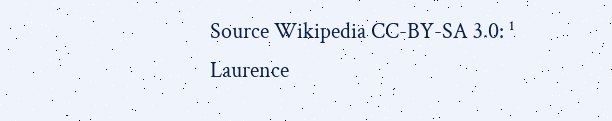Source Wikipedia CC-BY-SA 3.0: ¹ Laurence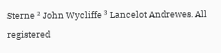Sterne ² John Wycliffe ³ Lancelot Andrewes. All registered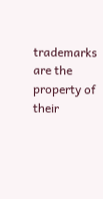trademarks are the property of their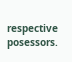respective posessors.